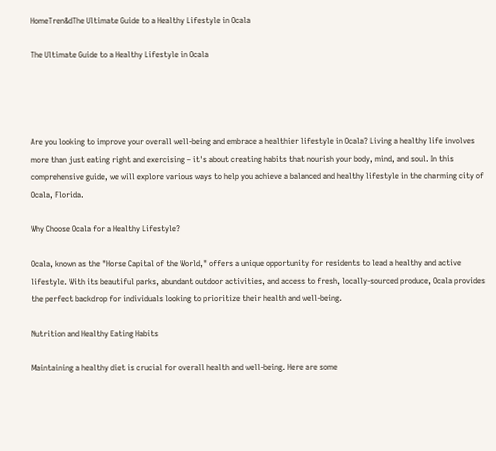HomeTren&dThe Ultimate Guide to a Healthy Lifestyle in Ocala

The Ultimate Guide to a Healthy Lifestyle in Ocala




Are you looking to improve your overall well-being and embrace a healthier lifestyle in Ocala? Living a healthy life involves more than just eating right and exercising – it's about creating habits that nourish your body, mind, and soul. In this comprehensive guide, we will explore various ways to help you achieve a balanced and healthy lifestyle in the charming city of Ocala, Florida.

Why Choose Ocala for a Healthy Lifestyle?

Ocala, known as the "Horse Capital of the World," offers a unique opportunity for residents to lead a healthy and active lifestyle. With its beautiful parks, abundant outdoor activities, and access to fresh, locally-sourced produce, Ocala provides the perfect backdrop for individuals looking to prioritize their health and well-being.

Nutrition and Healthy Eating Habits

Maintaining a healthy diet is crucial for overall health and well-being. Here are some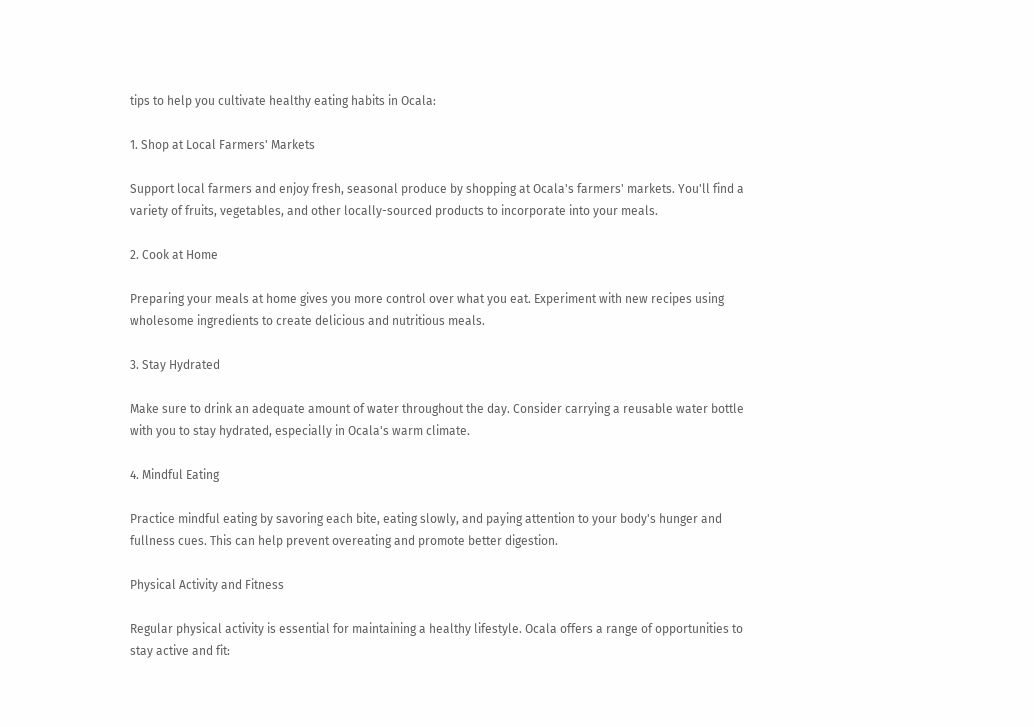tips to help you cultivate healthy eating habits in Ocala:

1. Shop at Local Farmers' Markets

Support local farmers and enjoy fresh, seasonal produce by shopping at Ocala's farmers' markets. You'll find a variety of fruits, vegetables, and other locally-sourced products to incorporate into your meals.

2. Cook at Home

Preparing your meals at home gives you more control over what you eat. Experiment with new recipes using wholesome ingredients to create delicious and nutritious meals.

3. Stay Hydrated

Make sure to drink an adequate amount of water throughout the day. Consider carrying a reusable water bottle with you to stay hydrated, especially in Ocala's warm climate.

4. Mindful Eating

Practice mindful eating by savoring each bite, eating slowly, and paying attention to your body's hunger and fullness cues. This can help prevent overeating and promote better digestion.

Physical Activity and Fitness

Regular physical activity is essential for maintaining a healthy lifestyle. Ocala offers a range of opportunities to stay active and fit: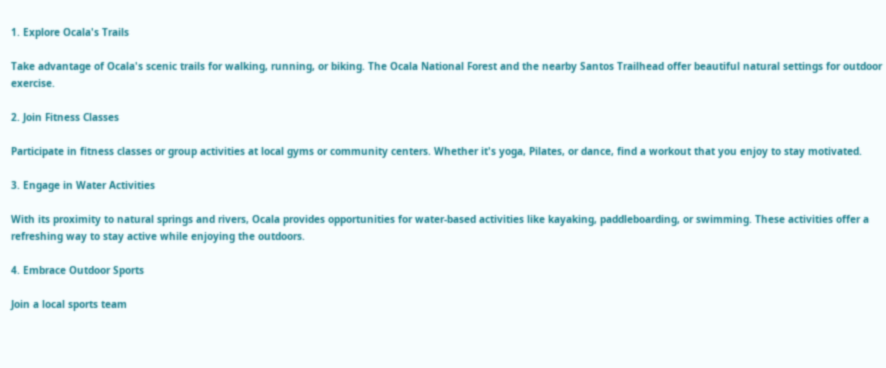1. Explore Ocala's Trails

Take advantage of Ocala's scenic trails for walking, running, or biking. The Ocala National Forest and the nearby Santos Trailhead offer beautiful natural settings for outdoor exercise.

2. Join Fitness Classes

Participate in fitness classes or group activities at local gyms or community centers. Whether it's yoga, Pilates, or dance, find a workout that you enjoy to stay motivated.

3. Engage in Water Activities

With its proximity to natural springs and rivers, Ocala provides opportunities for water-based activities like kayaking, paddleboarding, or swimming. These activities offer a refreshing way to stay active while enjoying the outdoors.

4. Embrace Outdoor Sports

Join a local sports team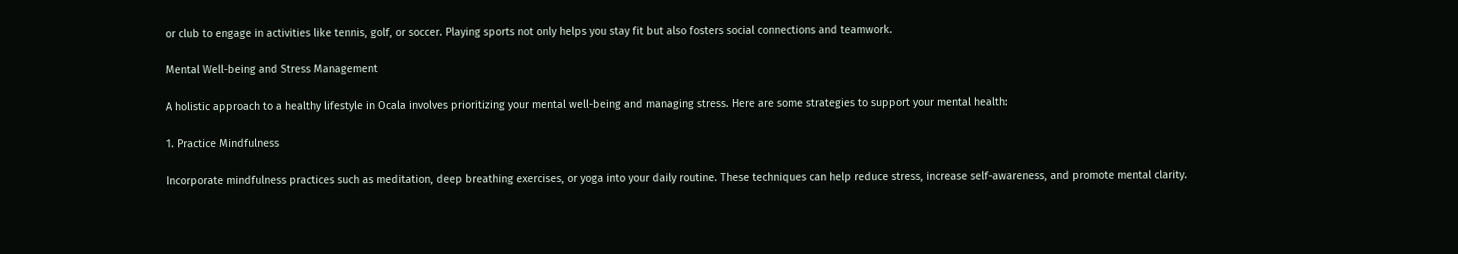or club to engage in activities like tennis, golf, or soccer. Playing sports not only helps you stay fit but also fosters social connections and teamwork.

Mental Well-being and Stress Management

A holistic approach to a healthy lifestyle in Ocala involves prioritizing your mental well-being and managing stress. Here are some strategies to support your mental health:

1. Practice Mindfulness

Incorporate mindfulness practices such as meditation, deep breathing exercises, or yoga into your daily routine. These techniques can help reduce stress, increase self-awareness, and promote mental clarity.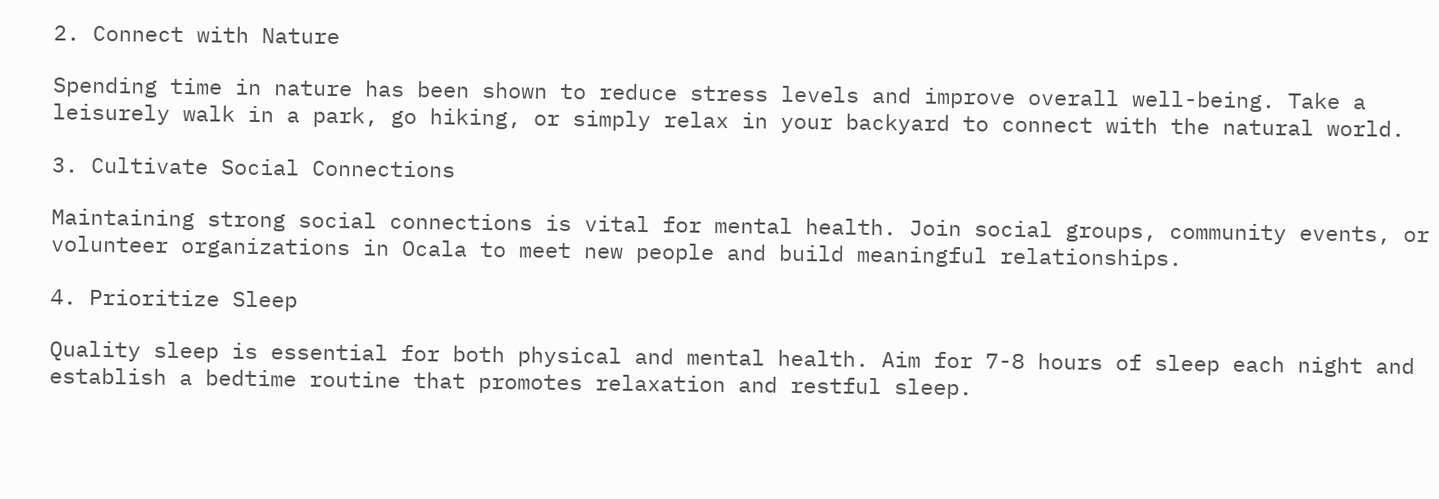2. Connect with Nature

Spending time in nature has been shown to reduce stress levels and improve overall well-being. Take a leisurely walk in a park, go hiking, or simply relax in your backyard to connect with the natural world.

3. Cultivate Social Connections

Maintaining strong social connections is vital for mental health. Join social groups, community events, or volunteer organizations in Ocala to meet new people and build meaningful relationships.

4. Prioritize Sleep

Quality sleep is essential for both physical and mental health. Aim for 7-8 hours of sleep each night and establish a bedtime routine that promotes relaxation and restful sleep.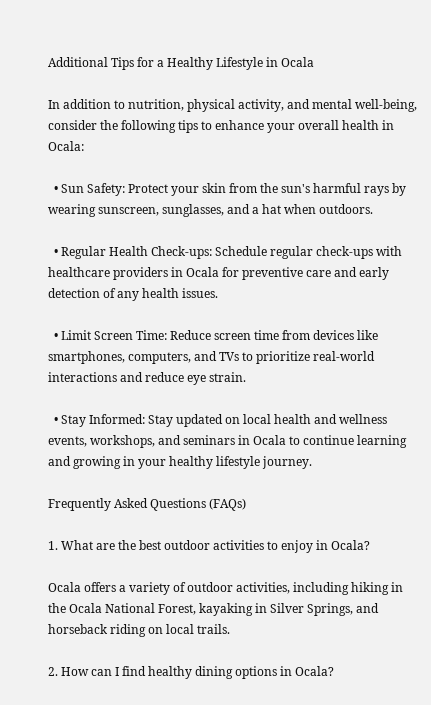Additional Tips for a Healthy Lifestyle in Ocala

In addition to nutrition, physical activity, and mental well-being, consider the following tips to enhance your overall health in Ocala:

  • Sun Safety: Protect your skin from the sun's harmful rays by wearing sunscreen, sunglasses, and a hat when outdoors.

  • Regular Health Check-ups: Schedule regular check-ups with healthcare providers in Ocala for preventive care and early detection of any health issues.

  • Limit Screen Time: Reduce screen time from devices like smartphones, computers, and TVs to prioritize real-world interactions and reduce eye strain.

  • Stay Informed: Stay updated on local health and wellness events, workshops, and seminars in Ocala to continue learning and growing in your healthy lifestyle journey.

Frequently Asked Questions (FAQs)

1. What are the best outdoor activities to enjoy in Ocala?

Ocala offers a variety of outdoor activities, including hiking in the Ocala National Forest, kayaking in Silver Springs, and horseback riding on local trails.

2. How can I find healthy dining options in Ocala?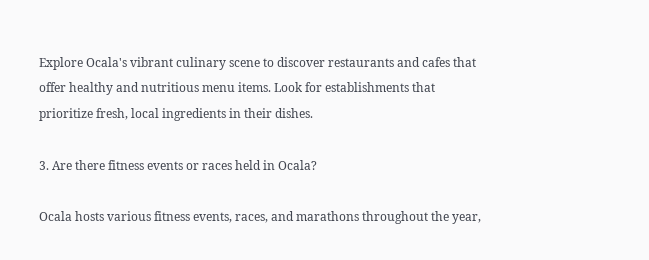Explore Ocala's vibrant culinary scene to discover restaurants and cafes that offer healthy and nutritious menu items. Look for establishments that prioritize fresh, local ingredients in their dishes.

3. Are there fitness events or races held in Ocala?

Ocala hosts various fitness events, races, and marathons throughout the year,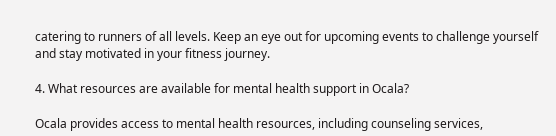catering to runners of all levels. Keep an eye out for upcoming events to challenge yourself and stay motivated in your fitness journey.

4. What resources are available for mental health support in Ocala?

Ocala provides access to mental health resources, including counseling services,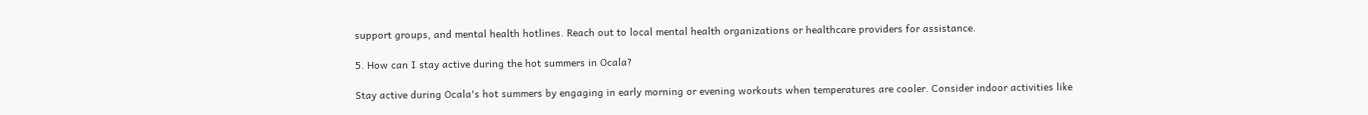support groups, and mental health hotlines. Reach out to local mental health organizations or healthcare providers for assistance.

5. How can I stay active during the hot summers in Ocala?

Stay active during Ocala's hot summers by engaging in early morning or evening workouts when temperatures are cooler. Consider indoor activities like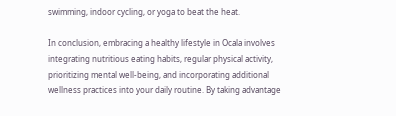swimming, indoor cycling, or yoga to beat the heat.

In conclusion, embracing a healthy lifestyle in Ocala involves integrating nutritious eating habits, regular physical activity, prioritizing mental well-being, and incorporating additional wellness practices into your daily routine. By taking advantage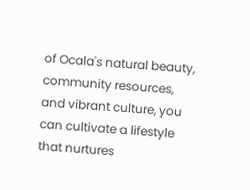of Ocala's natural beauty, community resources, and vibrant culture, you can cultivate a lifestyle that nurtures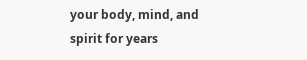your body, mind, and spirit for years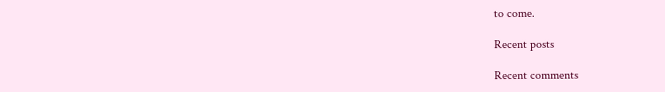to come.

Recent posts

Recent comments